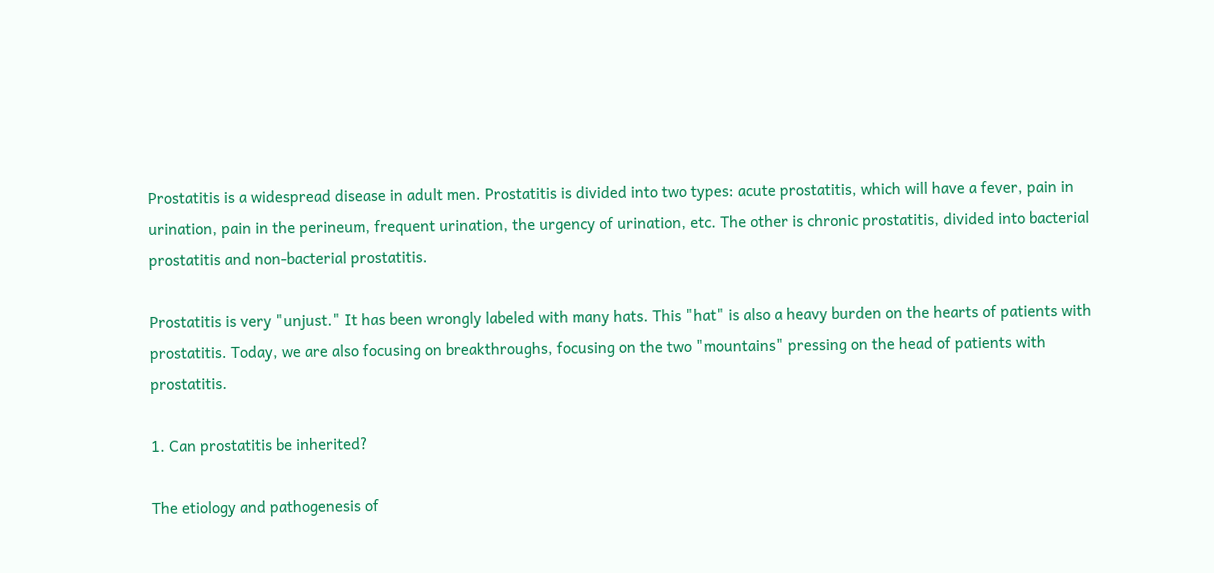Prostatitis is a widespread disease in adult men. Prostatitis is divided into two types: acute prostatitis, which will have a fever, pain in urination, pain in the perineum, frequent urination, the urgency of urination, etc. The other is chronic prostatitis, divided into bacterial prostatitis and non-bacterial prostatitis.

Prostatitis is very "unjust." It has been wrongly labeled with many hats. This "hat" is also a heavy burden on the hearts of patients with prostatitis. Today, we are also focusing on breakthroughs, focusing on the two "mountains" pressing on the head of patients with prostatitis.

1. Can prostatitis be inherited?

The etiology and pathogenesis of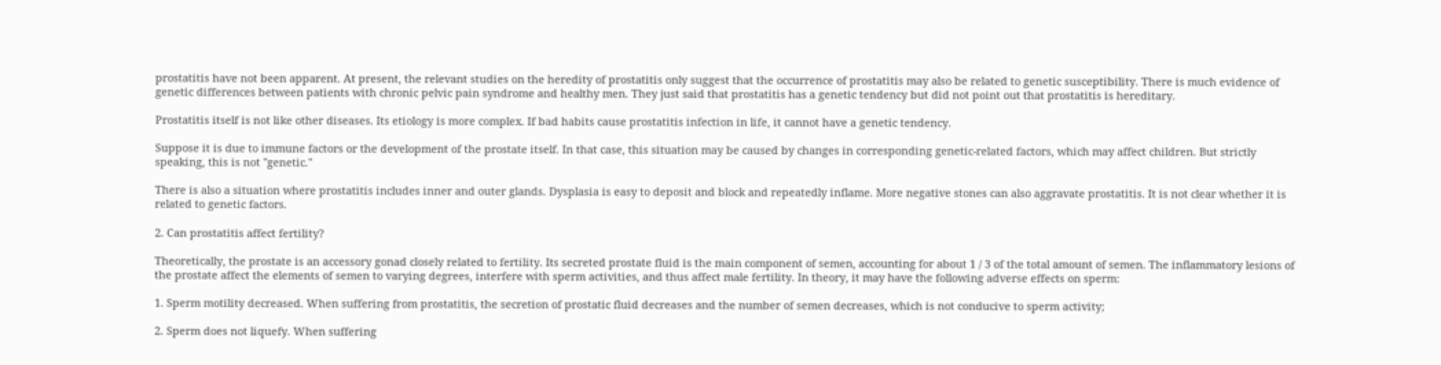prostatitis have not been apparent. At present, the relevant studies on the heredity of prostatitis only suggest that the occurrence of prostatitis may also be related to genetic susceptibility. There is much evidence of genetic differences between patients with chronic pelvic pain syndrome and healthy men. They just said that prostatitis has a genetic tendency but did not point out that prostatitis is hereditary.

Prostatitis itself is not like other diseases. Its etiology is more complex. If bad habits cause prostatitis infection in life, it cannot have a genetic tendency.

Suppose it is due to immune factors or the development of the prostate itself. In that case, this situation may be caused by changes in corresponding genetic-related factors, which may affect children. But strictly speaking, this is not "genetic."

There is also a situation where prostatitis includes inner and outer glands. Dysplasia is easy to deposit and block and repeatedly inflame. More negative stones can also aggravate prostatitis. It is not clear whether it is related to genetic factors.

2. Can prostatitis affect fertility?

Theoretically, the prostate is an accessory gonad closely related to fertility. Its secreted prostate fluid is the main component of semen, accounting for about 1 / 3 of the total amount of semen. The inflammatory lesions of the prostate affect the elements of semen to varying degrees, interfere with sperm activities, and thus affect male fertility. In theory, it may have the following adverse effects on sperm:

1. Sperm motility decreased. When suffering from prostatitis, the secretion of prostatic fluid decreases and the number of semen decreases, which is not conducive to sperm activity;

2. Sperm does not liquefy. When suffering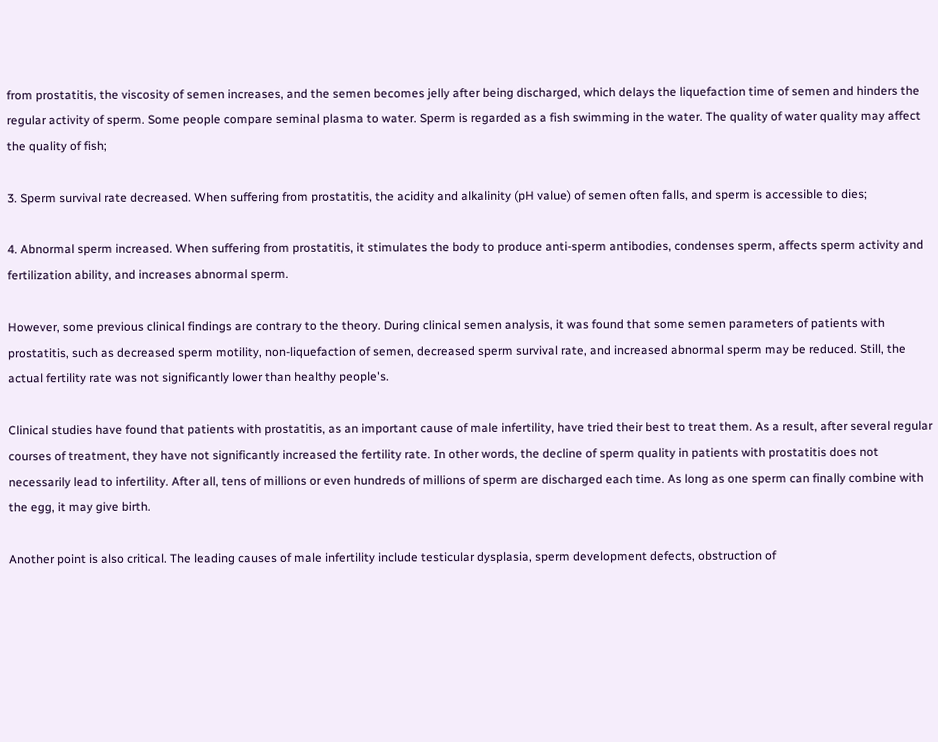from prostatitis, the viscosity of semen increases, and the semen becomes jelly after being discharged, which delays the liquefaction time of semen and hinders the regular activity of sperm. Some people compare seminal plasma to water. Sperm is regarded as a fish swimming in the water. The quality of water quality may affect the quality of fish;

3. Sperm survival rate decreased. When suffering from prostatitis, the acidity and alkalinity (pH value) of semen often falls, and sperm is accessible to dies;

4. Abnormal sperm increased. When suffering from prostatitis, it stimulates the body to produce anti-sperm antibodies, condenses sperm, affects sperm activity and fertilization ability, and increases abnormal sperm.

However, some previous clinical findings are contrary to the theory. During clinical semen analysis, it was found that some semen parameters of patients with prostatitis, such as decreased sperm motility, non-liquefaction of semen, decreased sperm survival rate, and increased abnormal sperm may be reduced. Still, the actual fertility rate was not significantly lower than healthy people's.

Clinical studies have found that patients with prostatitis, as an important cause of male infertility, have tried their best to treat them. As a result, after several regular courses of treatment, they have not significantly increased the fertility rate. In other words, the decline of sperm quality in patients with prostatitis does not necessarily lead to infertility. After all, tens of millions or even hundreds of millions of sperm are discharged each time. As long as one sperm can finally combine with the egg, it may give birth.

Another point is also critical. The leading causes of male infertility include testicular dysplasia, sperm development defects, obstruction of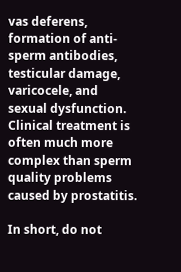vas deferens, formation of anti-sperm antibodies, testicular damage, varicocele, and sexual dysfunction. Clinical treatment is often much more complex than sperm quality problems caused by prostatitis.

In short, do not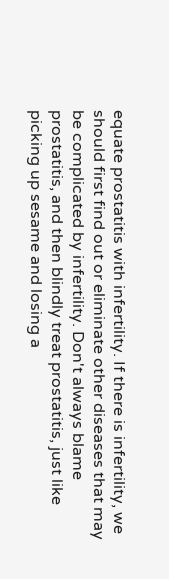equate prostatitis with infertility. If there is infertility, we should first find out or eliminate other diseases that may be complicated by infertility. Don't always blame prostatitis, and then blindly treat prostatitis, just like picking up sesame and losing a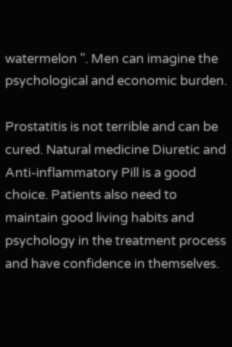watermelon ". Men can imagine the psychological and economic burden.

Prostatitis is not terrible and can be cured. Natural medicine Diuretic and Anti-inflammatory Pill is a good choice. Patients also need to maintain good living habits and psychology in the treatment process and have confidence in themselves.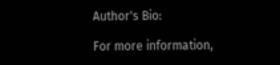Author's Bio:

For more information,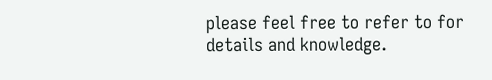please feel free to refer to for details and knowledge.